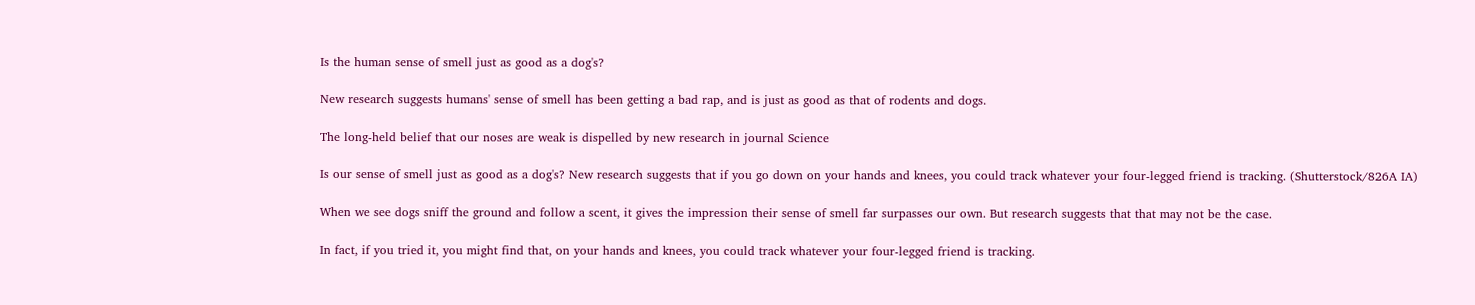Is the human sense of smell just as good as a dog's?

New research suggests humans' sense of smell has been getting a bad rap, and is just as good as that of rodents and dogs.

The long-held belief that our noses are weak is dispelled by new research in journal Science

Is our sense of smell just as good as a dog's? New research suggests that if you go down on your hands and knees, you could track whatever your four-legged friend is tracking. (Shutterstock/826A IA)

When we see dogs sniff the ground and follow a scent, it gives the impression their sense of smell far surpasses our own. But research suggests that that may not be the case.

In fact, if you tried it, you might find that, on your hands and knees, you could track whatever your four-legged friend is tracking.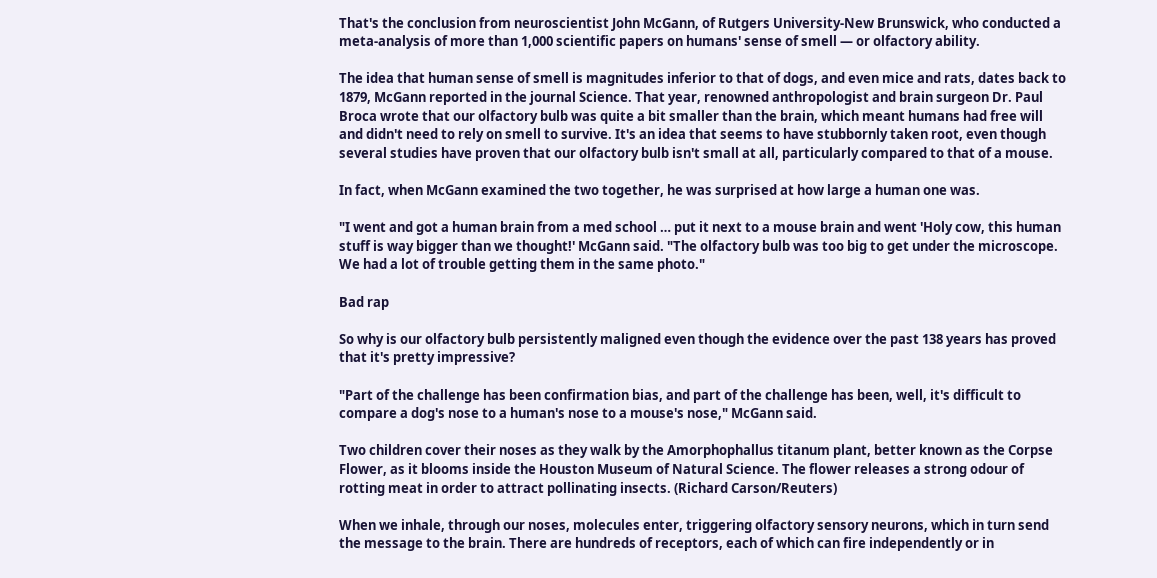That's the conclusion from neuroscientist John McGann, of Rutgers University-New Brunswick, who conducted a meta-analysis of more than 1,000 scientific papers on humans' sense of smell — or olfactory ability.

The idea that human sense of smell is magnitudes inferior to that of dogs, and even mice and rats, dates back to 1879, McGann reported in the journal Science. That year, renowned anthropologist and brain surgeon Dr. Paul Broca wrote that our olfactory bulb was quite a bit smaller than the brain, which meant humans had free will and didn't need to rely on smell to survive. It's an idea that seems to have stubbornly taken root, even though several studies have proven that our olfactory bulb isn't small at all, particularly compared to that of a mouse.

In fact, when McGann examined the two together, he was surprised at how large a human one was.

"I went and got a human brain from a med school … put it next to a mouse brain and went 'Holy cow, this human stuff is way bigger than we thought!' McGann said. "The olfactory bulb was too big to get under the microscope. We had a lot of trouble getting them in the same photo."

Bad rap

So why is our olfactory bulb persistently maligned even though the evidence over the past 138 years has proved that it's pretty impressive?

"Part of the challenge has been confirmation bias, and part of the challenge has been, well, it's difficult to compare a dog's nose to a human's nose to a mouse's nose," McGann said.

Two children cover their noses as they walk by the Amorphophallus titanum plant, better known as the Corpse Flower, as it blooms inside the Houston Museum of Natural Science. The flower releases a strong odour of rotting meat in order to attract pollinating insects. (Richard Carson/Reuters)

When we inhale, through our noses, molecules enter, triggering olfactory sensory neurons, which in turn send the message to the brain. There are hundreds of receptors, each of which can fire independently or in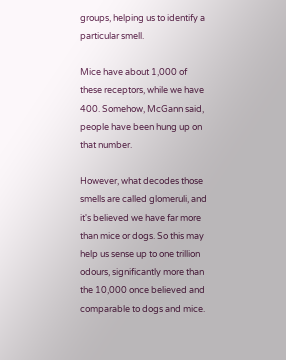groups, helping us to identify a particular smell.

Mice have about 1,000 of these receptors, while we have 400. Somehow, McGann said, people have been hung up on that number.

However, what decodes those smells are called glomeruli, and it's believed we have far more than mice or dogs. So this may help us sense up to one trillion odours, significantly more than the 10,000 once believed and comparable to dogs and mice.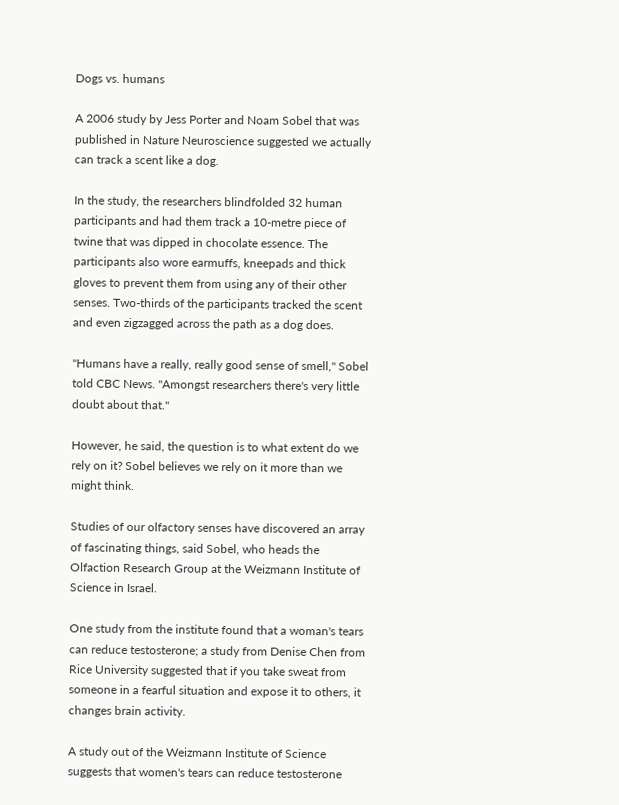Dogs vs. humans

A 2006 study by Jess Porter and Noam Sobel that was published in Nature Neuroscience suggested we actually can track a scent like a dog.

In the study, the researchers blindfolded 32 human participants and had them track a 10-metre piece of twine that was dipped in chocolate essence. The participants also wore earmuffs, kneepads and thick gloves to prevent them from using any of their other senses. Two-thirds of the participants tracked the scent and even zigzagged across the path as a dog does.

"Humans have a really, really good sense of smell," Sobel told CBC News. "Amongst researchers there's very little doubt about that."

However, he said, the question is to what extent do we rely on it? Sobel believes we rely on it more than we might think.

Studies of our olfactory senses have discovered an array of fascinating things, said Sobel, who heads the Olfaction Research Group at the Weizmann Institute of Science in Israel.

One study from the institute found that a woman's tears can reduce testosterone; a study from Denise Chen from Rice University suggested that if you take sweat from someone in a fearful situation and expose it to others, it changes brain activity.

A study out of the Weizmann Institute of Science suggests that women's tears can reduce testosterone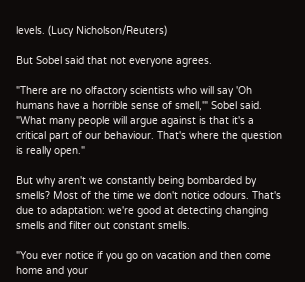levels. (Lucy Nicholson/Reuters)

But Sobel said that not everyone agrees.

"There are no olfactory scientists who will say 'Oh humans have a horrible sense of smell,'" Sobel said. "What many people will argue against is that it's a critical part of our behaviour. That's where the question is really open."

But why aren't we constantly being bombarded by smells? Most of the time we don't notice odours. That's due to adaptation: we're good at detecting changing smells and filter out constant smells.

"You ever notice if you go on vacation and then come home and your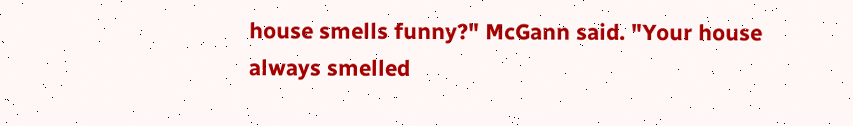house smells funny?" McGann said. "Your house always smelled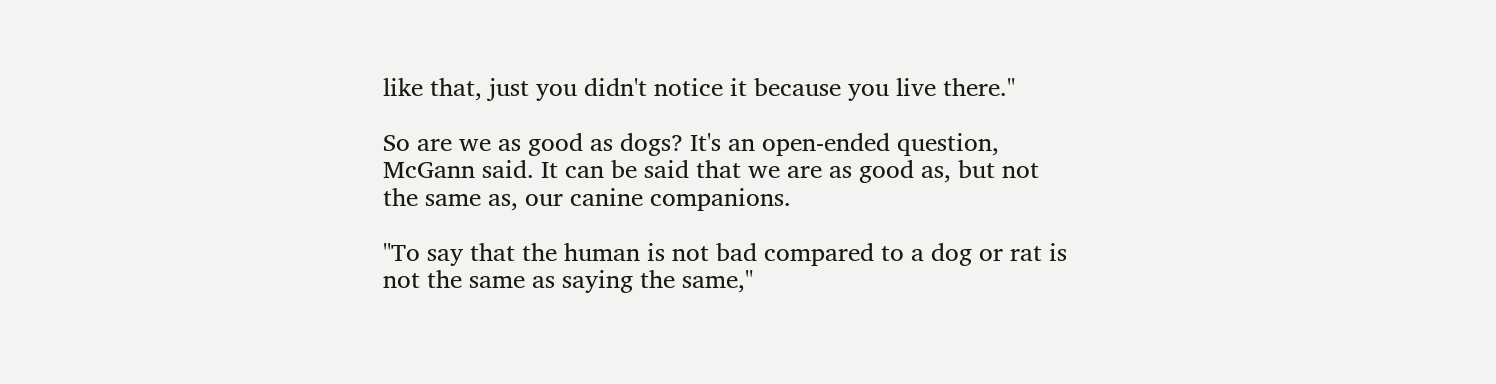like that, just you didn't notice it because you live there."

So are we as good as dogs? It's an open-ended question, McGann said. It can be said that we are as good as, but not the same as, our canine companions.

"To say that the human is not bad compared to a dog or rat is not the same as saying the same,"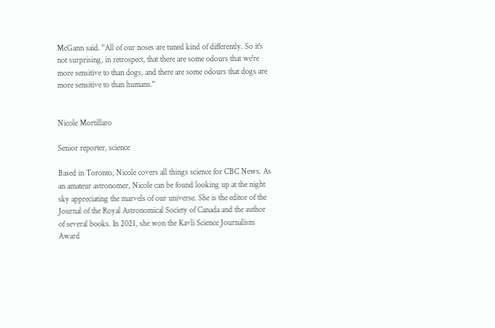McGann said. "All of our noses are tuned kind of differently. So it's not surprising, in retrospect, that there are some odours that we're more sensitive to than dogs, and there are some odours that dogs are more sensitive to than humans."


Nicole Mortillaro

Senior reporter, science

Based in Toronto, Nicole covers all things science for CBC News. As an amateur astronomer, Nicole can be found looking up at the night sky appreciating the marvels of our universe. She is the editor of the Journal of the Royal Astronomical Society of Canada and the author of several books. In 2021, she won the Kavli Science Journalism Award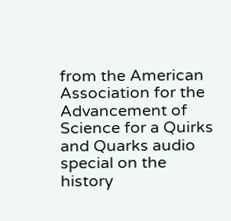from the American Association for the Advancement of Science for a Quirks and Quarks audio special on the history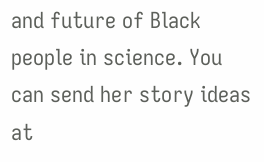and future of Black people in science. You can send her story ideas at